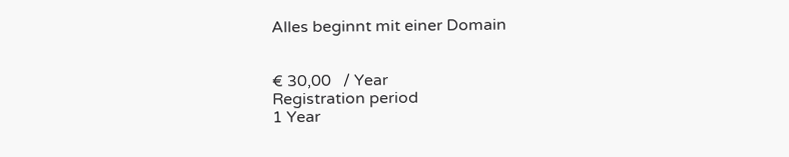Alles beginnt mit einer Domain


€ 30,00   / Year
Registration period
1 Year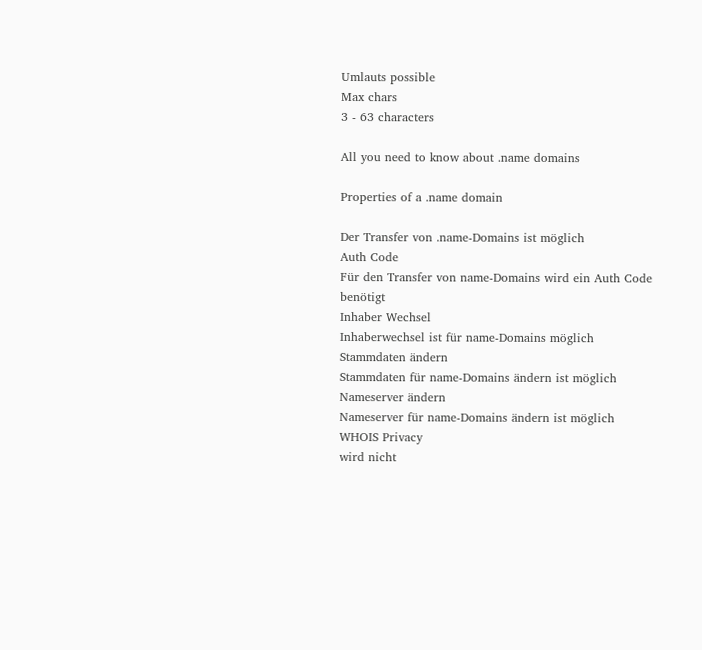Umlauts possible
Max chars
3 - 63 characters

All you need to know about .name domains

Properties of a .name domain

Der Transfer von .name-Domains ist möglich
Auth Code
Für den Transfer von name-Domains wird ein Auth Code benötigt
Inhaber Wechsel
Inhaberwechsel ist für name-Domains möglich
Stammdaten ändern
Stammdaten für name-Domains ändern ist möglich
Nameserver ändern
Nameserver für name-Domains ändern ist möglich
WHOIS Privacy
wird nicht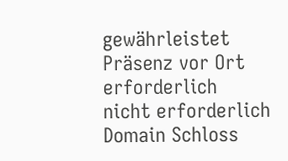gewährleistet
Präsenz vor Ort erforderlich
nicht erforderlich
Domain Schloss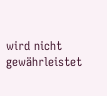wird nicht gewährleistet